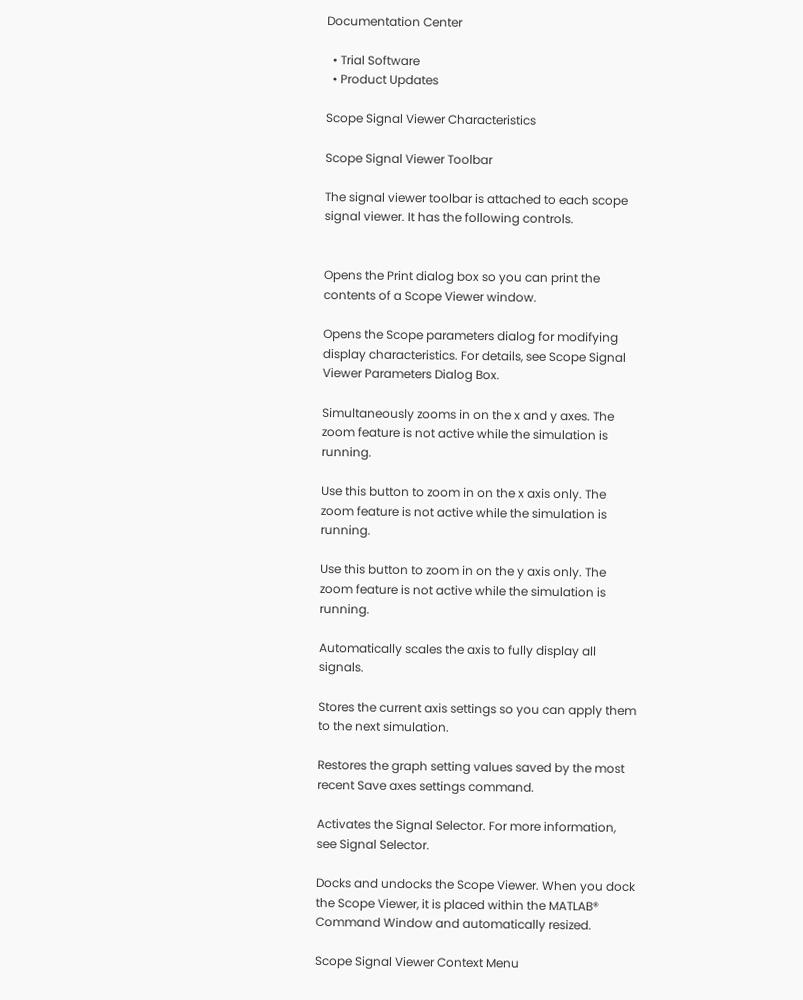Documentation Center

  • Trial Software
  • Product Updates

Scope Signal Viewer Characteristics

Scope Signal Viewer Toolbar

The signal viewer toolbar is attached to each scope signal viewer. It has the following controls.


Opens the Print dialog box so you can print the contents of a Scope Viewer window.

Opens the Scope parameters dialog for modifying display characteristics. For details, see Scope Signal Viewer Parameters Dialog Box.

Simultaneously zooms in on the x and y axes. The zoom feature is not active while the simulation is running.

Use this button to zoom in on the x axis only. The zoom feature is not active while the simulation is running.

Use this button to zoom in on the y axis only. The zoom feature is not active while the simulation is running.

Automatically scales the axis to fully display all signals.

Stores the current axis settings so you can apply them to the next simulation.

Restores the graph setting values saved by the most recent Save axes settings command.

Activates the Signal Selector. For more information, see Signal Selector.

Docks and undocks the Scope Viewer. When you dock the Scope Viewer, it is placed within the MATLAB® Command Window and automatically resized.

Scope Signal Viewer Context Menu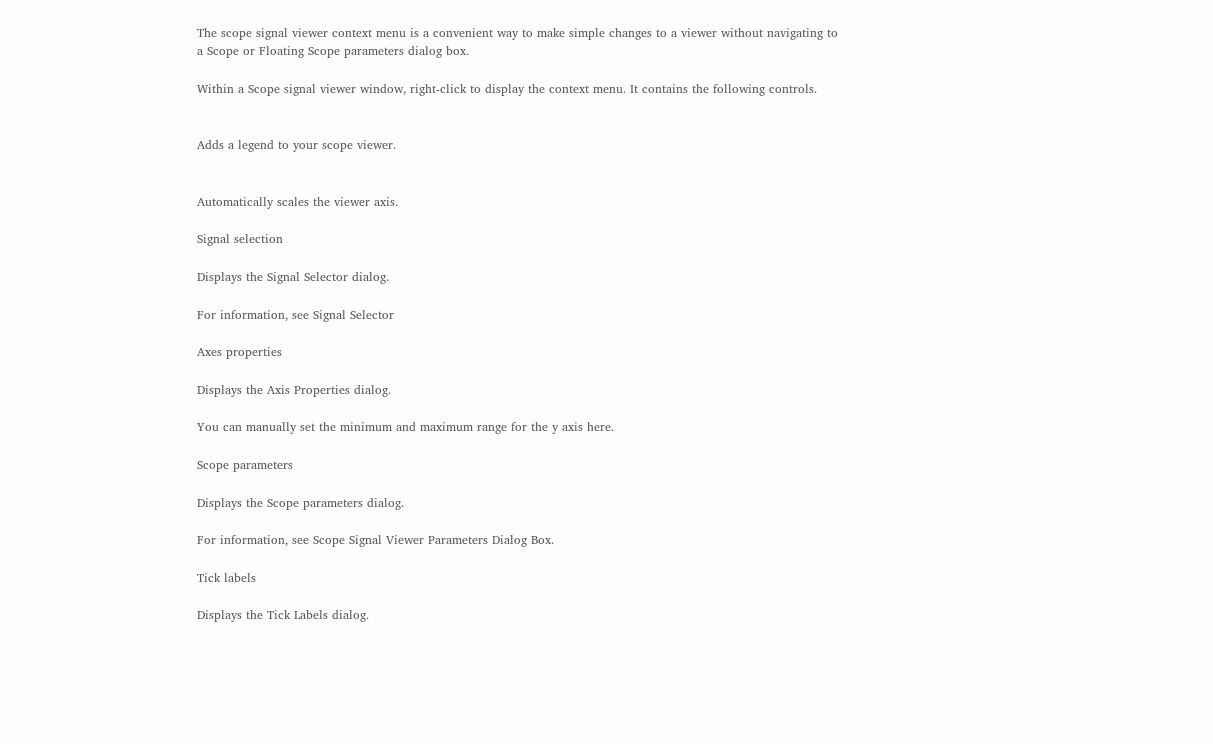The scope signal viewer context menu is a convenient way to make simple changes to a viewer without navigating to a Scope or Floating Scope parameters dialog box.

Within a Scope signal viewer window, right-click to display the context menu. It contains the following controls.


Adds a legend to your scope viewer.


Automatically scales the viewer axis.

Signal selection

Displays the Signal Selector dialog.

For information, see Signal Selector

Axes properties

Displays the Axis Properties dialog.

You can manually set the minimum and maximum range for the y axis here.

Scope parameters

Displays the Scope parameters dialog.

For information, see Scope Signal Viewer Parameters Dialog Box.

Tick labels

Displays the Tick Labels dialog.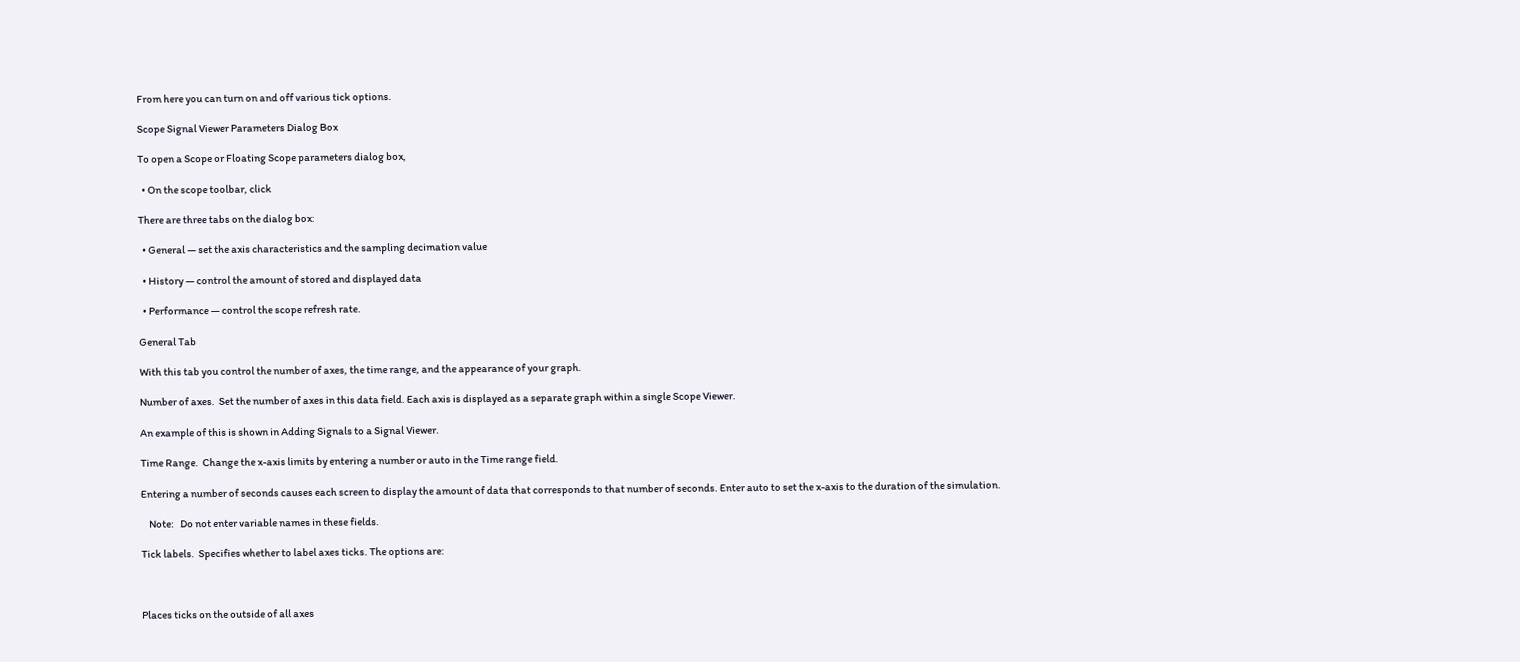From here you can turn on and off various tick options.

Scope Signal Viewer Parameters Dialog Box

To open a Scope or Floating Scope parameters dialog box,

  • On the scope toolbar, click

There are three tabs on the dialog box:

  • General — set the axis characteristics and the sampling decimation value

  • History — control the amount of stored and displayed data

  • Performance — control the scope refresh rate.

General Tab

With this tab you control the number of axes, the time range, and the appearance of your graph.

Number of axes.  Set the number of axes in this data field. Each axis is displayed as a separate graph within a single Scope Viewer.

An example of this is shown in Adding Signals to a Signal Viewer.

Time Range.  Change the x-axis limits by entering a number or auto in the Time range field.

Entering a number of seconds causes each screen to display the amount of data that corresponds to that number of seconds. Enter auto to set the x-axis to the duration of the simulation.

    Note:   Do not enter variable names in these fields.

Tick labels.  Specifies whether to label axes ticks. The options are:



Places ticks on the outside of all axes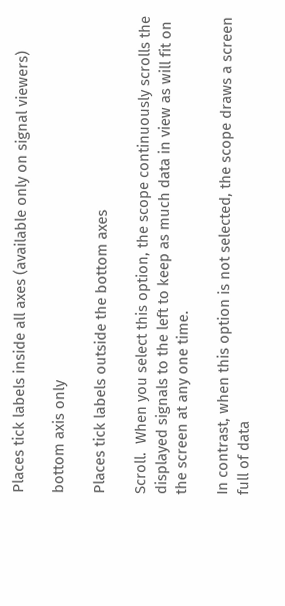Places tick labels inside all axes (available only on signal viewers)

bottom axis only

Places tick labels outside the bottom axes

Scroll.  When you select this option, the scope continuously scrolls the displayed signals to the left to keep as much data in view as will fit on the screen at any one time.

In contrast, when this option is not selected, the scope draws a screen full of data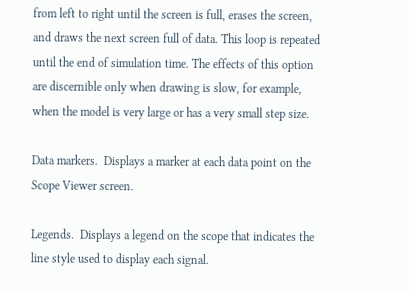from left to right until the screen is full, erases the screen, and draws the next screen full of data. This loop is repeated until the end of simulation time. The effects of this option are discernible only when drawing is slow, for example, when the model is very large or has a very small step size.

Data markers.  Displays a marker at each data point on the Scope Viewer screen.

Legends.  Displays a legend on the scope that indicates the line style used to display each signal.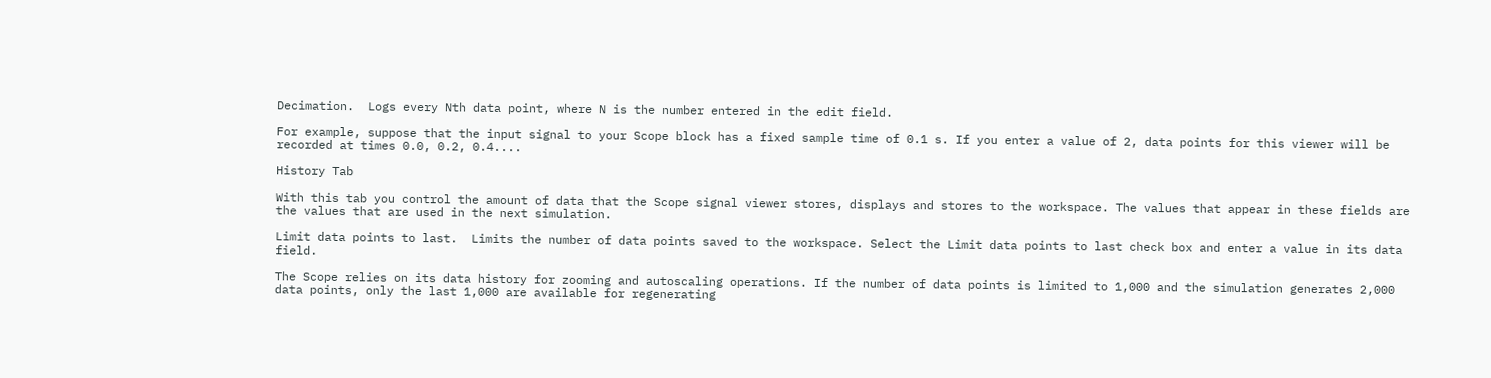Decimation.  Logs every Nth data point, where N is the number entered in the edit field.

For example, suppose that the input signal to your Scope block has a fixed sample time of 0.1 s. If you enter a value of 2, data points for this viewer will be recorded at times 0.0, 0.2, 0.4....

History Tab

With this tab you control the amount of data that the Scope signal viewer stores, displays and stores to the workspace. The values that appear in these fields are the values that are used in the next simulation.

Limit data points to last.  Limits the number of data points saved to the workspace. Select the Limit data points to last check box and enter a value in its data field.

The Scope relies on its data history for zooming and autoscaling operations. If the number of data points is limited to 1,000 and the simulation generates 2,000 data points, only the last 1,000 are available for regenerating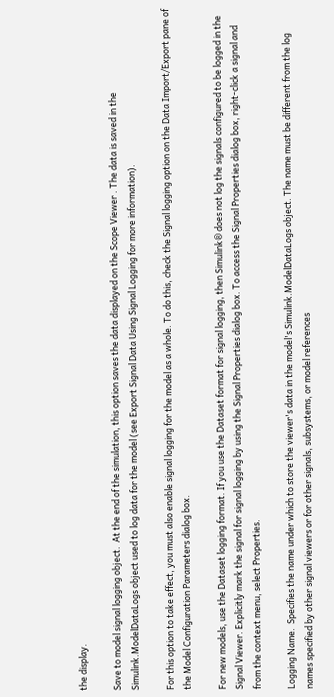the display.

Save to model signal logging object.  At the end of the simulation, this option saves the data displayed on the Scope Viewer . The data is saved in the Simulink.ModelDataLogs object used to log data for the model (see Export Signal Data Using Signal Logging for more information).

For this option to take effect, you must also enable signal logging for the model as a whole. To do this, check the Signal logging option on the Data Import/Export pane of the Model Configuration Parameters dialog box.

For new models, use the Dataset logging format. If you use the Dataset format for signal logging, then Simulink® does not log the signals configured to be logged in the Signal Viewer. Explicitly mark the signal for signal logging by using the Signal Properties dialog box. To access the Signal Properties dialog box, right-click a signal and from the context menu, select Properties.

Logging Name.  Specifies the name under which to store the viewer's data in the model's Simulink.ModelDataLogs object. The name must be different from the log names specified by other signal viewers or for other signals, subsystems, or model references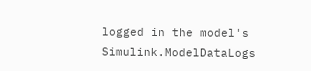logged in the model's Simulink.ModelDataLogs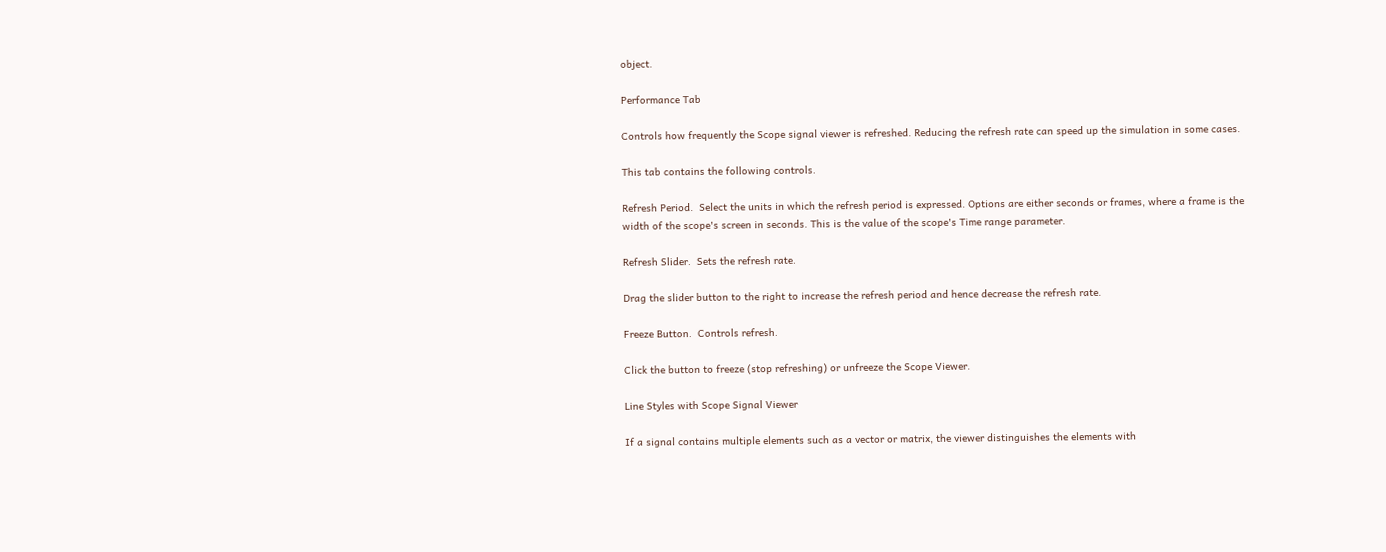object.

Performance Tab

Controls how frequently the Scope signal viewer is refreshed. Reducing the refresh rate can speed up the simulation in some cases.

This tab contains the following controls.

Refresh Period.  Select the units in which the refresh period is expressed. Options are either seconds or frames, where a frame is the width of the scope's screen in seconds. This is the value of the scope's Time range parameter.

Refresh Slider.  Sets the refresh rate.

Drag the slider button to the right to increase the refresh period and hence decrease the refresh rate.

Freeze Button.  Controls refresh.

Click the button to freeze (stop refreshing) or unfreeze the Scope Viewer.

Line Styles with Scope Signal Viewer

If a signal contains multiple elements such as a vector or matrix, the viewer distinguishes the elements with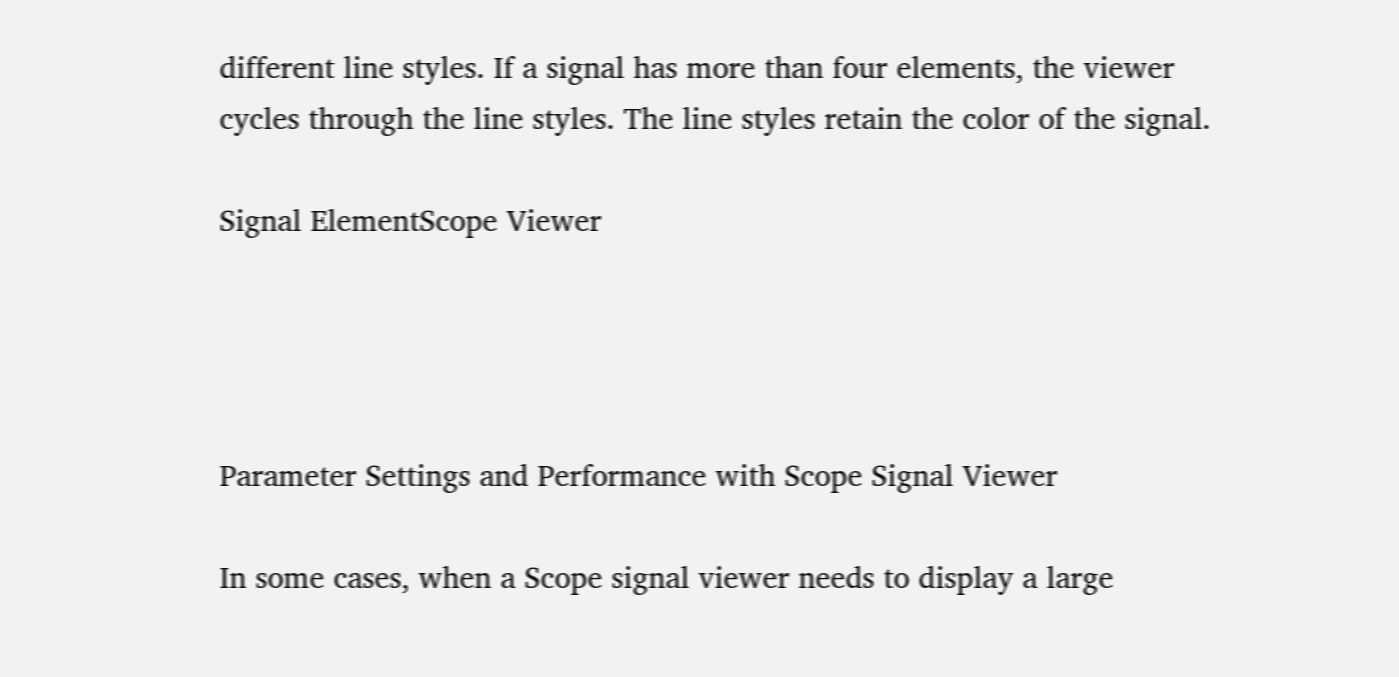different line styles. If a signal has more than four elements, the viewer cycles through the line styles. The line styles retain the color of the signal.

Signal ElementScope Viewer




Parameter Settings and Performance with Scope Signal Viewer

In some cases, when a Scope signal viewer needs to display a large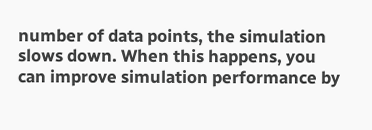number of data points, the simulation slows down. When this happens, you can improve simulation performance by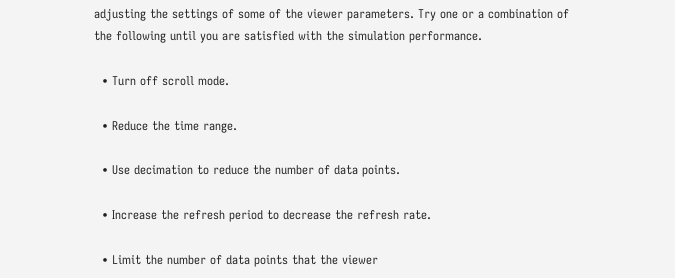adjusting the settings of some of the viewer parameters. Try one or a combination of the following until you are satisfied with the simulation performance.

  • Turn off scroll mode.

  • Reduce the time range.

  • Use decimation to reduce the number of data points.

  • Increase the refresh period to decrease the refresh rate.

  • Limit the number of data points that the viewer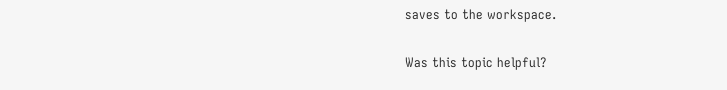saves to the workspace.

Was this topic helpful?